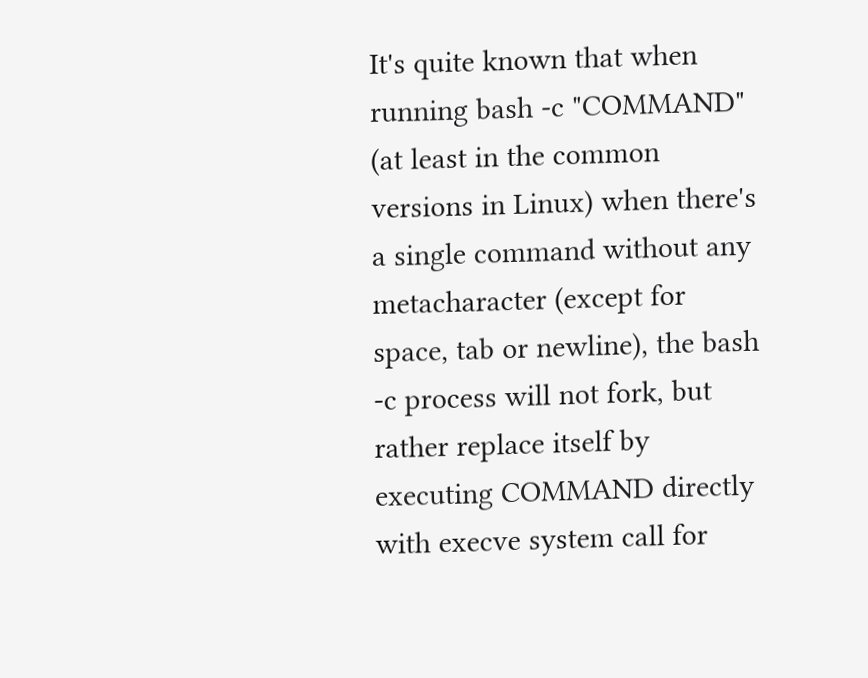It's quite known that when running bash -c "COMMAND" (at least in the common versions in Linux) when there's a single command without any metacharacter (except for space, tab or newline), the bash -c process will not fork, but rather replace itself by executing COMMAND directly with execve system call for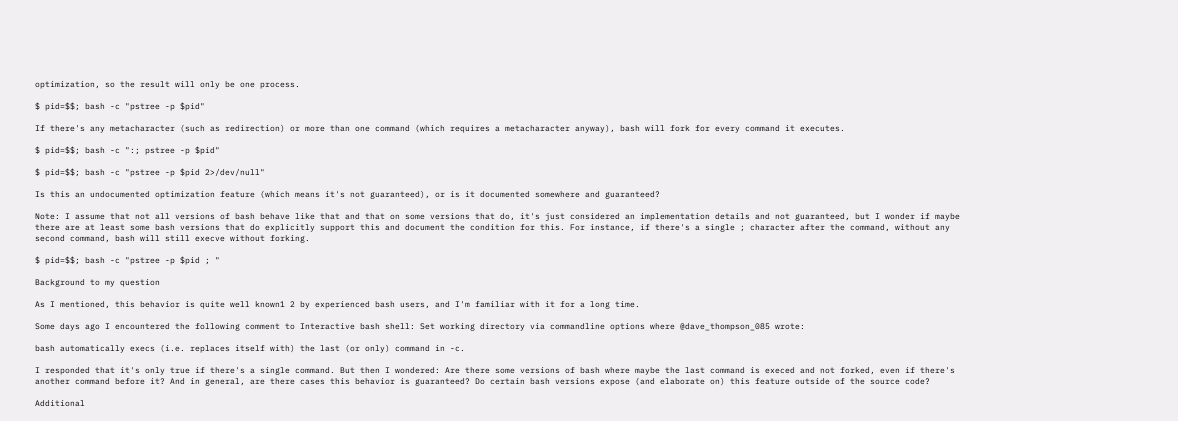optimization, so the result will only be one process.

$ pid=$$; bash -c "pstree -p $pid"

If there's any metacharacter (such as redirection) or more than one command (which requires a metacharacter anyway), bash will fork for every command it executes.

$ pid=$$; bash -c ":; pstree -p $pid"

$ pid=$$; bash -c "pstree -p $pid 2>/dev/null"

Is this an undocumented optimization feature (which means it's not guaranteed), or is it documented somewhere and guaranteed?

Note: I assume that not all versions of bash behave like that and that on some versions that do, it's just considered an implementation details and not guaranteed, but I wonder if maybe there are at least some bash versions that do explicitly support this and document the condition for this. For instance, if there's a single ; character after the command, without any second command, bash will still execve without forking.

$ pid=$$; bash -c "pstree -p $pid ; "

Background to my question

As I mentioned, this behavior is quite well known1 2 by experienced bash users, and I'm familiar with it for a long time.

Some days ago I encountered the following comment to Interactive bash shell: Set working directory via commandline options where @dave_thompson_085 wrote:

bash automatically execs (i.e. replaces itself with) the last (or only) command in -c.

I responded that it's only true if there's a single command. But then I wondered: Are there some versions of bash where maybe the last command is execed and not forked, even if there's another command before it? And in general, are there cases this behavior is guaranteed? Do certain bash versions expose (and elaborate on) this feature outside of the source code?

Additional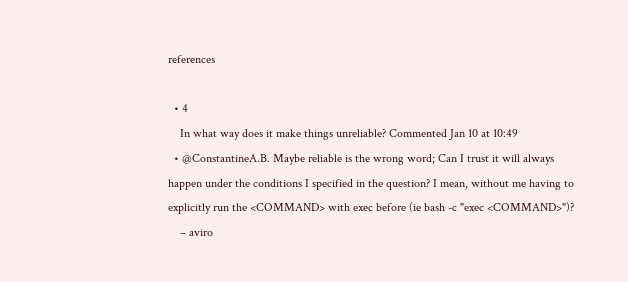references

  • 4
    In what way does it make things unreliable? Commented Jan 10 at 10:49
  • @ConstantineA.B. Maybe reliable is the wrong word; Can I trust it will always happen under the conditions I specified in the question? I mean, without me having to explicitly run the <COMMAND> with exec before (ie bash -c "exec <COMMAND>")?
    – aviro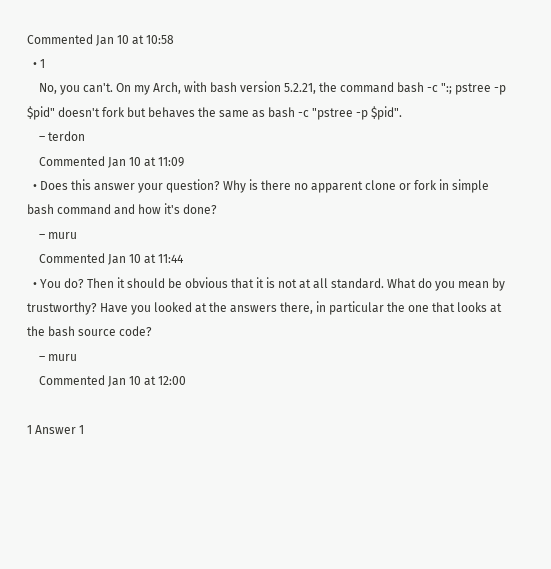Commented Jan 10 at 10:58
  • 1
    No, you can't. On my Arch, with bash version 5.2.21, the command bash -c ":; pstree -p $pid" doesn't fork but behaves the same as bash -c "pstree -p $pid".
    – terdon
    Commented Jan 10 at 11:09
  • Does this answer your question? Why is there no apparent clone or fork in simple bash command and how it's done?
    – muru
    Commented Jan 10 at 11:44
  • You do? Then it should be obvious that it is not at all standard. What do you mean by trustworthy? Have you looked at the answers there, in particular the one that looks at the bash source code?
    – muru
    Commented Jan 10 at 12:00

1 Answer 1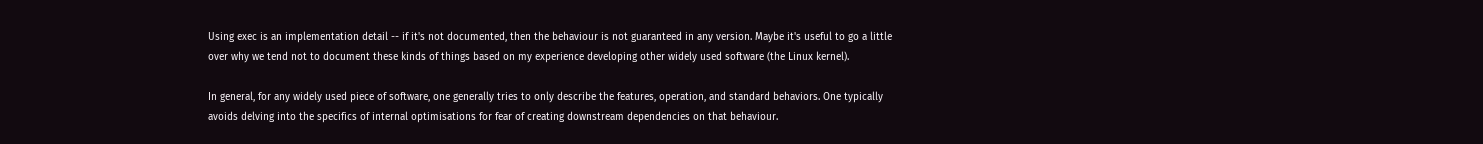Using exec is an implementation detail -- if it's not documented, then the behaviour is not guaranteed in any version. Maybe it's useful to go a little over why we tend not to document these kinds of things based on my experience developing other widely used software (the Linux kernel).

In general, for any widely used piece of software, one generally tries to only describe the features, operation, and standard behaviors. One typically avoids delving into the specifics of internal optimisations for fear of creating downstream dependencies on that behaviour.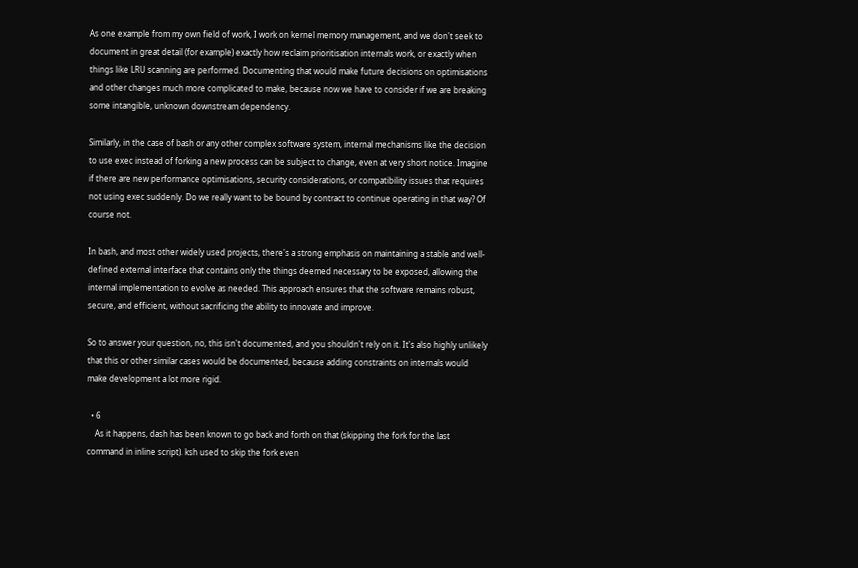As one example from my own field of work, I work on kernel memory management, and we don't seek to document in great detail (for example) exactly how reclaim prioritisation internals work, or exactly when things like LRU scanning are performed. Documenting that would make future decisions on optimisations and other changes much more complicated to make, because now we have to consider if we are breaking some intangible, unknown downstream dependency.

Similarly, in the case of bash or any other complex software system, internal mechanisms like the decision to use exec instead of forking a new process can be subject to change, even at very short notice. Imagine if there are new performance optimisations, security considerations, or compatibility issues that requires not using exec suddenly. Do we really want to be bound by contract to continue operating in that way? Of course not.

In bash, and most other widely used projects, there's a strong emphasis on maintaining a stable and well-defined external interface that contains only the things deemed necessary to be exposed, allowing the internal implementation to evolve as needed. This approach ensures that the software remains robust, secure, and efficient, without sacrificing the ability to innovate and improve.

So to answer your question, no, this isn't documented, and you shouldn't rely on it. It's also highly unlikely that this or other similar cases would be documented, because adding constraints on internals would make development a lot more rigid.

  • 6
    As it happens, dash has been known to go back and forth on that (skipping the fork for the last command in inline script). ksh used to skip the fork even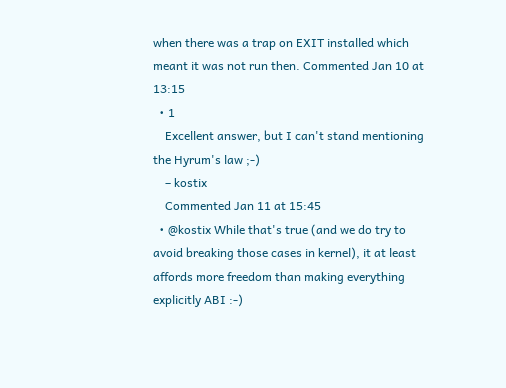when there was a trap on EXIT installed which meant it was not run then. Commented Jan 10 at 13:15
  • 1
    Excellent answer, but I can't stand mentioning the Hyrum's law ;-)
    – kostix
    Commented Jan 11 at 15:45
  • @kostix While that's true (and we do try to avoid breaking those cases in kernel), it at least affords more freedom than making everything explicitly ABI :-)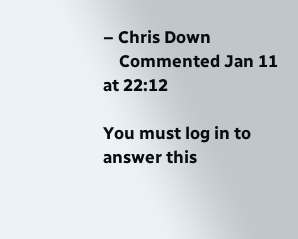– Chris Down
    Commented Jan 11 at 22:12

You must log in to answer this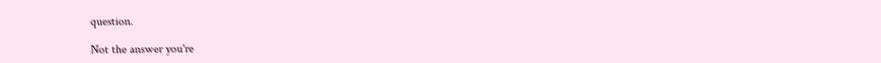question.

Not the answer you're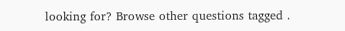looking for? Browse other questions tagged .